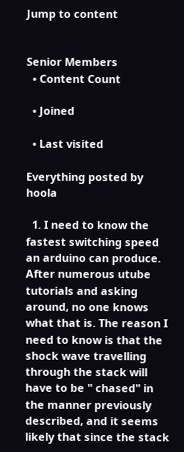Jump to content


Senior Members
  • Content Count

  • Joined

  • Last visited

Everything posted by hoola

  1. I need to know the fastest switching speed an arduino can produce. After numerous utube tutorials and asking around, no one knows what that is. The reason I need to know is that the shock wave travelling through the stack will have to be " chased" in the manner previously described, and it seems likely that since the stack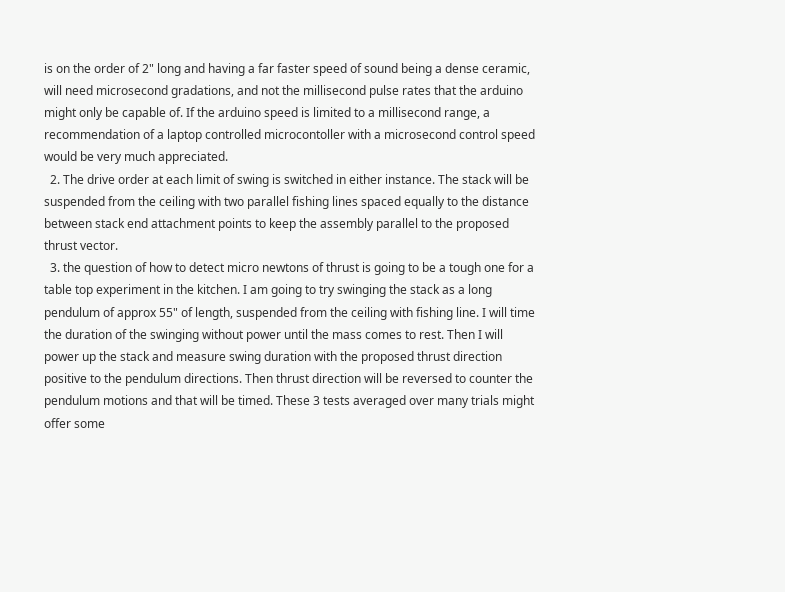is on the order of 2" long and having a far faster speed of sound being a dense ceramic, will need microsecond gradations, and not the millisecond pulse rates that the arduino might only be capable of. If the arduino speed is limited to a millisecond range, a recommendation of a laptop controlled microcontoller with a microsecond control speed would be very much appreciated.
  2. The drive order at each limit of swing is switched in either instance. The stack will be suspended from the ceiling with two parallel fishing lines spaced equally to the distance between stack end attachment points to keep the assembly parallel to the proposed thrust vector.
  3. the question of how to detect micro newtons of thrust is going to be a tough one for a table top experiment in the kitchen. I am going to try swinging the stack as a long pendulum of approx 55" of length, suspended from the ceiling with fishing line. I will time the duration of the swinging without power until the mass comes to rest. Then I will power up the stack and measure swing duration with the proposed thrust direction positive to the pendulum directions. Then thrust direction will be reversed to counter the pendulum motions and that will be timed. These 3 tests averaged over many trials might offer some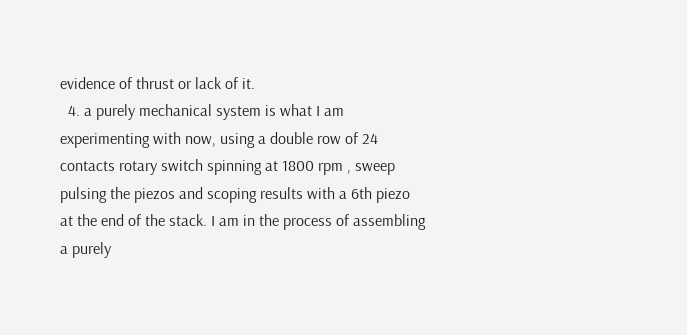evidence of thrust or lack of it.
  4. a purely mechanical system is what I am experimenting with now, using a double row of 24 contacts rotary switch spinning at 1800 rpm , sweep pulsing the piezos and scoping results with a 6th piezo at the end of the stack. I am in the process of assembling a purely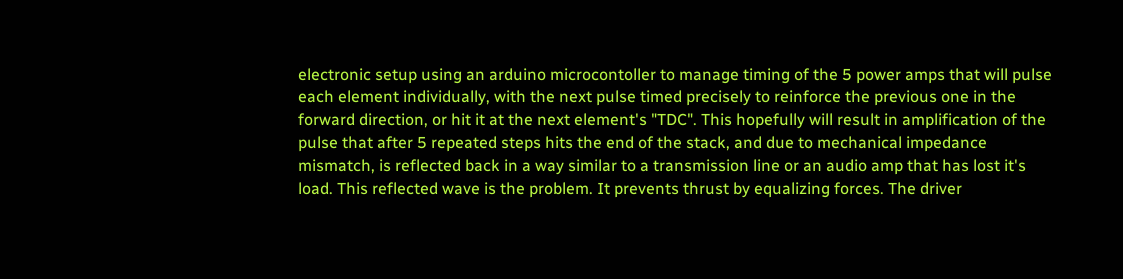electronic setup using an arduino microcontoller to manage timing of the 5 power amps that will pulse each element individually, with the next pulse timed precisely to reinforce the previous one in the forward direction, or hit it at the next element's "TDC". This hopefully will result in amplification of the pulse that after 5 repeated steps hits the end of the stack, and due to mechanical impedance mismatch, is reflected back in a way similar to a transmission line or an audio amp that has lost it's load. This reflected wave is the problem. It prevents thrust by equalizing forces. The driver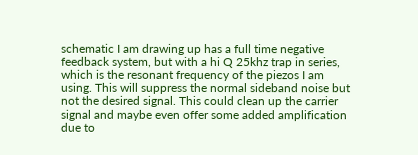schematic I am drawing up has a full time negative feedback system, but with a hi Q 25khz trap in series, which is the resonant frequency of the piezos I am using. This will suppress the normal sideband noise but not the desired signal. This could clean up the carrier signal and maybe even offer some added amplification due to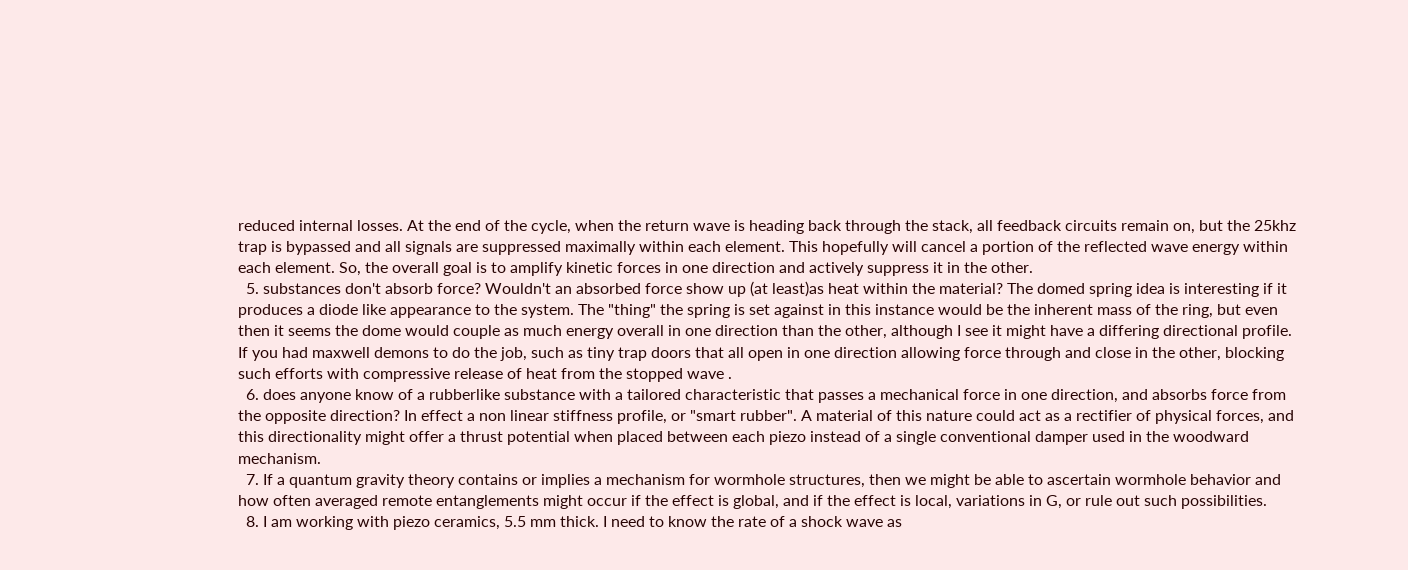reduced internal losses. At the end of the cycle, when the return wave is heading back through the stack, all feedback circuits remain on, but the 25khz trap is bypassed and all signals are suppressed maximally within each element. This hopefully will cancel a portion of the reflected wave energy within each element. So, the overall goal is to amplify kinetic forces in one direction and actively suppress it in the other.
  5. substances don't absorb force? Wouldn't an absorbed force show up (at least)as heat within the material? The domed spring idea is interesting if it produces a diode like appearance to the system. The "thing" the spring is set against in this instance would be the inherent mass of the ring, but even then it seems the dome would couple as much energy overall in one direction than the other, although I see it might have a differing directional profile. If you had maxwell demons to do the job, such as tiny trap doors that all open in one direction allowing force through and close in the other, blocking such efforts with compressive release of heat from the stopped wave .
  6. does anyone know of a rubberlike substance with a tailored characteristic that passes a mechanical force in one direction, and absorbs force from the opposite direction? In effect a non linear stiffness profile, or "smart rubber". A material of this nature could act as a rectifier of physical forces, and this directionality might offer a thrust potential when placed between each piezo instead of a single conventional damper used in the woodward mechanism.
  7. If a quantum gravity theory contains or implies a mechanism for wormhole structures, then we might be able to ascertain wormhole behavior and how often averaged remote entanglements might occur if the effect is global, and if the effect is local, variations in G, or rule out such possibilities.
  8. I am working with piezo ceramics, 5.5 mm thick. I need to know the rate of a shock wave as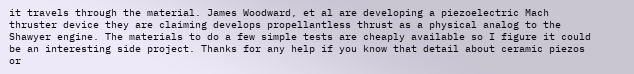it travels through the material. James Woodward, et al are developing a piezoelectric Mach thruster device they are claiming develops propellantless thrust as a physical analog to the Shawyer engine. The materials to do a few simple tests are cheaply available so I figure it could be an interesting side project. Thanks for any help if you know that detail about ceramic piezos or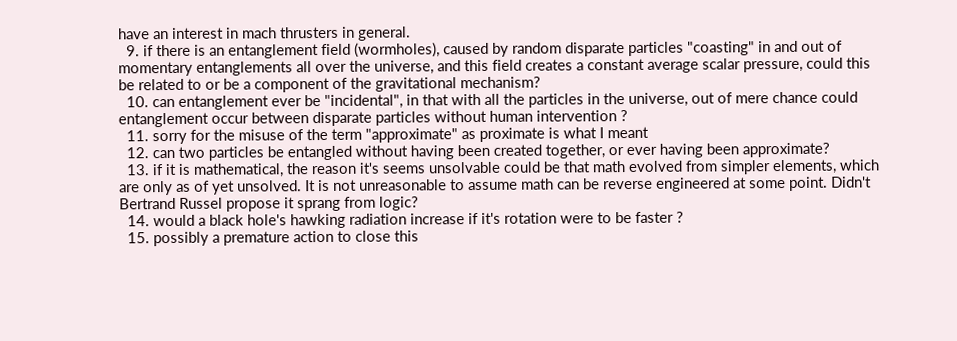have an interest in mach thrusters in general.
  9. if there is an entanglement field (wormholes), caused by random disparate particles "coasting" in and out of momentary entanglements all over the universe, and this field creates a constant average scalar pressure, could this be related to or be a component of the gravitational mechanism?
  10. can entanglement ever be "incidental", in that with all the particles in the universe, out of mere chance could entanglement occur between disparate particles without human intervention ?
  11. sorry for the misuse of the term "approximate" as proximate is what I meant
  12. can two particles be entangled without having been created together, or ever having been approximate?
  13. if it is mathematical, the reason it's seems unsolvable could be that math evolved from simpler elements, which are only as of yet unsolved. It is not unreasonable to assume math can be reverse engineered at some point. Didn't Bertrand Russel propose it sprang from logic?
  14. would a black hole's hawking radiation increase if it's rotation were to be faster ?
  15. possibly a premature action to close this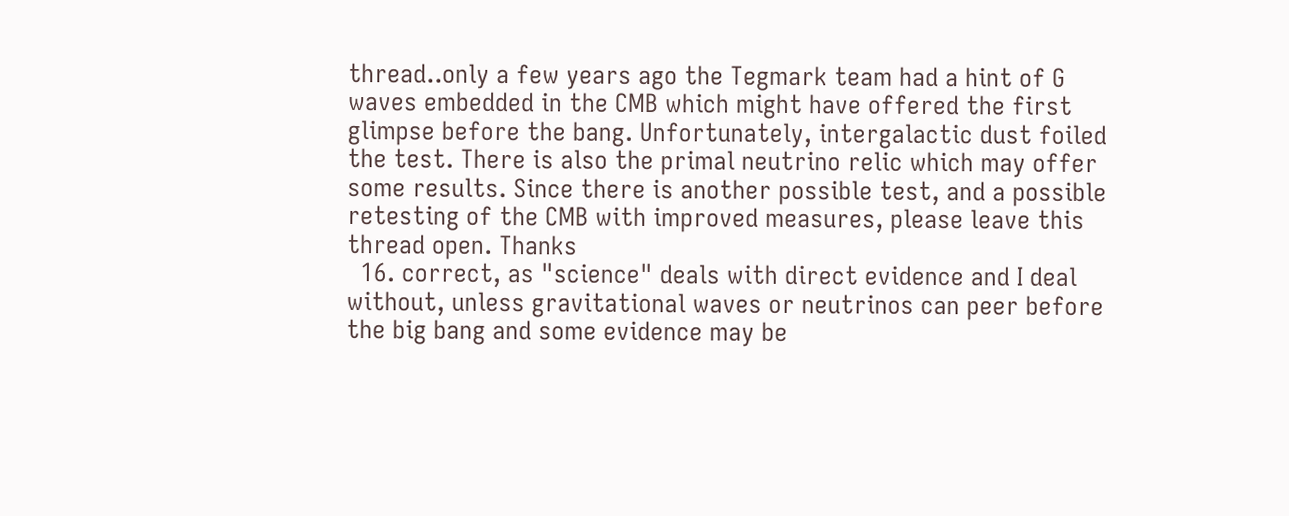thread..only a few years ago the Tegmark team had a hint of G waves embedded in the CMB which might have offered the first glimpse before the bang. Unfortunately, intergalactic dust foiled the test. There is also the primal neutrino relic which may offer some results. Since there is another possible test, and a possible retesting of the CMB with improved measures, please leave this thread open. Thanks
  16. correct, as "science" deals with direct evidence and I deal without, unless gravitational waves or neutrinos can peer before the big bang and some evidence may be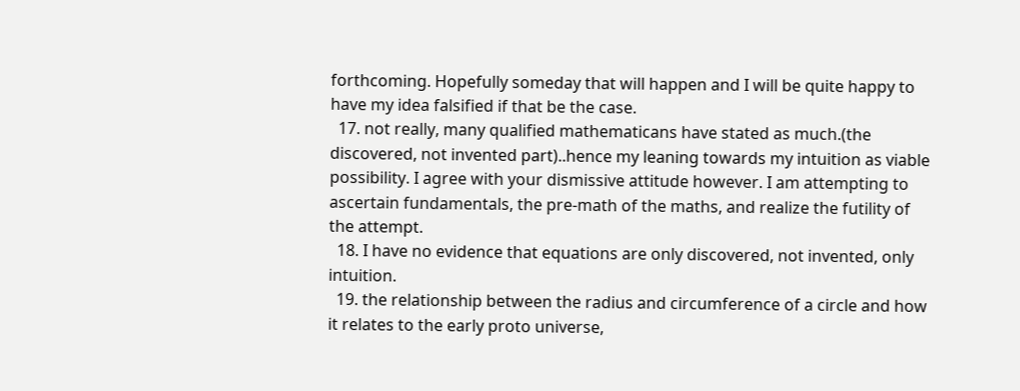forthcoming. Hopefully someday that will happen and I will be quite happy to have my idea falsified if that be the case.
  17. not really, many qualified mathematicans have stated as much.(the discovered, not invented part)..hence my leaning towards my intuition as viable possibility. I agree with your dismissive attitude however. I am attempting to ascertain fundamentals, the pre-math of the maths, and realize the futility of the attempt.
  18. I have no evidence that equations are only discovered, not invented, only intuition.
  19. the relationship between the radius and circumference of a circle and how it relates to the early proto universe,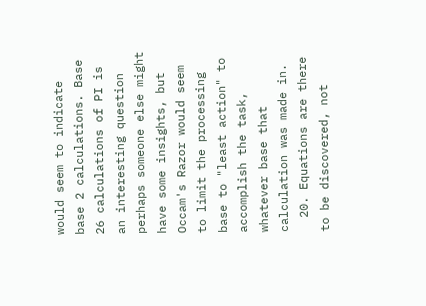would seem to indicate base 2 calculations. Base 26 calculations of PI is an interesting question perhaps someone else might have some insights, but Occam's Razor would seem to limit the processing base to "least action" to accomplish the task, whatever base that calculation was made in.
  20. Equations are there to be discovered, not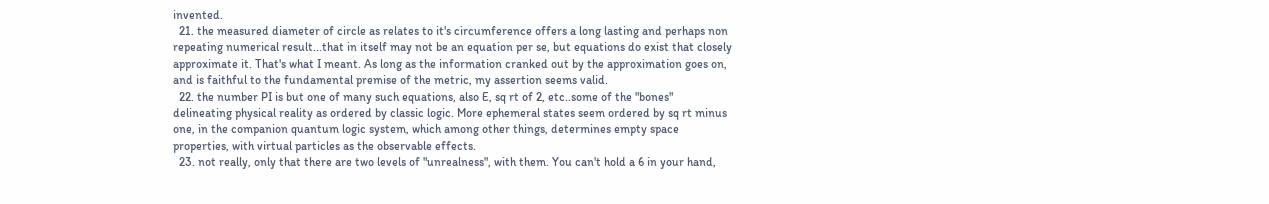invented.
  21. the measured diameter of circle as relates to it's circumference offers a long lasting and perhaps non repeating numerical result...that in itself may not be an equation per se, but equations do exist that closely approximate it. That's what I meant. As long as the information cranked out by the approximation goes on, and is faithful to the fundamental premise of the metric, my assertion seems valid.
  22. the number PI is but one of many such equations, also E, sq rt of 2, etc..some of the "bones" delineating physical reality as ordered by classic logic. More ephemeral states seem ordered by sq rt minus one, in the companion quantum logic system, which among other things, determines empty space properties, with virtual particles as the observable effects.
  23. not really, only that there are two levels of "unrealness", with them. You can't hold a 6 in your hand,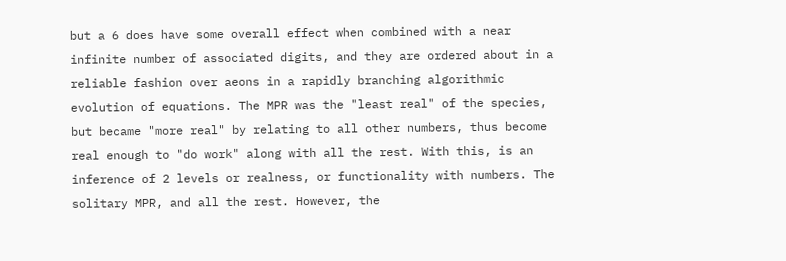but a 6 does have some overall effect when combined with a near infinite number of associated digits, and they are ordered about in a reliable fashion over aeons in a rapidly branching algorithmic evolution of equations. The MPR was the "least real" of the species, but became "more real" by relating to all other numbers, thus become real enough to "do work" along with all the rest. With this, is an inference of 2 levels or realness, or functionality with numbers. The solitary MPR, and all the rest. However, the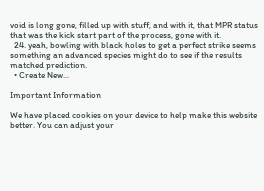void is long gone, filled up with stuff, and with it, that MPR status that was the kick start part of the process, gone with it.
  24. yeah, bowling with black holes to get a perfect strike seems something an advanced species might do to see if the results matched prediction.
  • Create New...

Important Information

We have placed cookies on your device to help make this website better. You can adjust your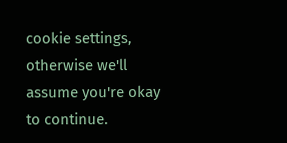cookie settings, otherwise we'll assume you're okay to continue.